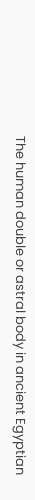The human double or astral body in ancient Egyptian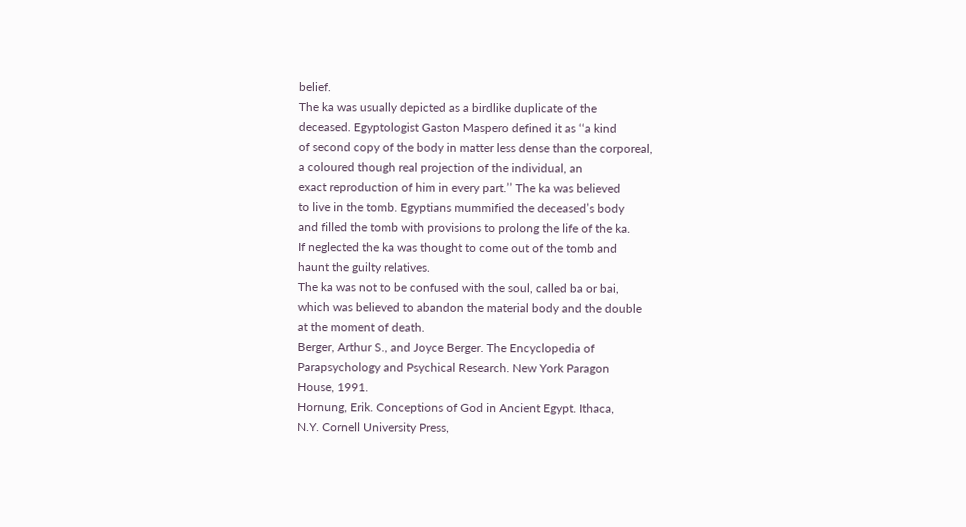belief.
The ka was usually depicted as a birdlike duplicate of the
deceased. Egyptologist Gaston Maspero defined it as ‘‘a kind
of second copy of the body in matter less dense than the corporeal,
a coloured though real projection of the individual, an
exact reproduction of him in every part.’’ The ka was believed
to live in the tomb. Egyptians mummified the deceased’s body
and filled the tomb with provisions to prolong the life of the ka.
If neglected the ka was thought to come out of the tomb and
haunt the guilty relatives.
The ka was not to be confused with the soul, called ba or bai,
which was believed to abandon the material body and the double
at the moment of death.
Berger, Arthur S., and Joyce Berger. The Encyclopedia of
Parapsychology and Psychical Research. New York Paragon
House, 1991.
Hornung, Erik. Conceptions of God in Ancient Egypt. Ithaca,
N.Y. Cornell University Press,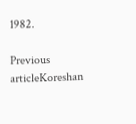1982.

Previous articleKoreshan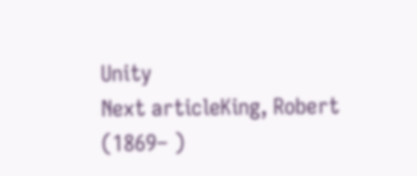Unity
Next articleKing, Robert (1869– )